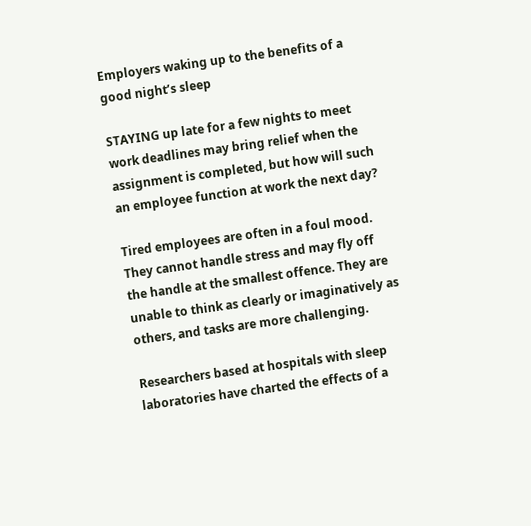Employers waking up to the benefits of a good night’s sleep

STAYING up late for a few nights to meet work deadlines may bring relief when the assignment is completed, but how will such an employee function at work the next day?

Tired employees are often in a foul mood. They cannot handle stress and may fly off the handle at the smallest offence. They are unable to think as clearly or imaginatively as others, and tasks are more challenging.

Researchers based at hospitals with sleep laboratories have charted the effects of a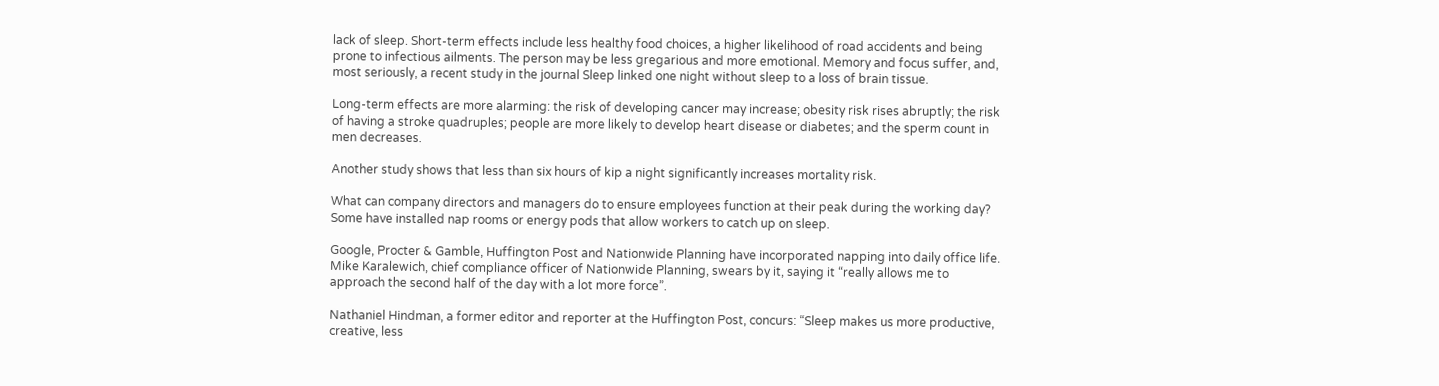lack of sleep. Short-term effects include less healthy food choices, a higher likelihood of road accidents and being prone to infectious ailments. The person may be less gregarious and more emotional. Memory and focus suffer, and, most seriously, a recent study in the journal Sleep linked one night without sleep to a loss of brain tissue.

Long-term effects are more alarming: the risk of developing cancer may increase; obesity risk rises abruptly; the risk of having a stroke quadruples; people are more likely to develop heart disease or diabetes; and the sperm count in men decreases.

Another study shows that less than six hours of kip a night significantly increases mortality risk.

What can company directors and managers do to ensure employees function at their peak during the working day? Some have installed nap rooms or energy pods that allow workers to catch up on sleep.

Google, Procter & Gamble, Huffington Post and Nationwide Planning have incorporated napping into daily office life. Mike Karalewich, chief compliance officer of Nationwide Planning, swears by it, saying it “really allows me to approach the second half of the day with a lot more force”.

Nathaniel Hindman, a former editor and reporter at the Huffington Post, concurs: “Sleep makes us more productive, creative, less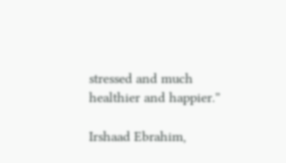stressed and much healthier and happier.”

Irshaad Ebrahim,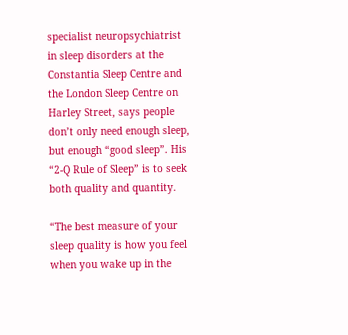specialist neuropsychiatrist in sleep disorders at the Constantia Sleep Centre and the London Sleep Centre on Harley Street, says people don’t only need enough sleep, but enough “good sleep”. His “2-Q Rule of Sleep” is to seek both quality and quantity.

“The best measure of your sleep quality is how you feel when you wake up in the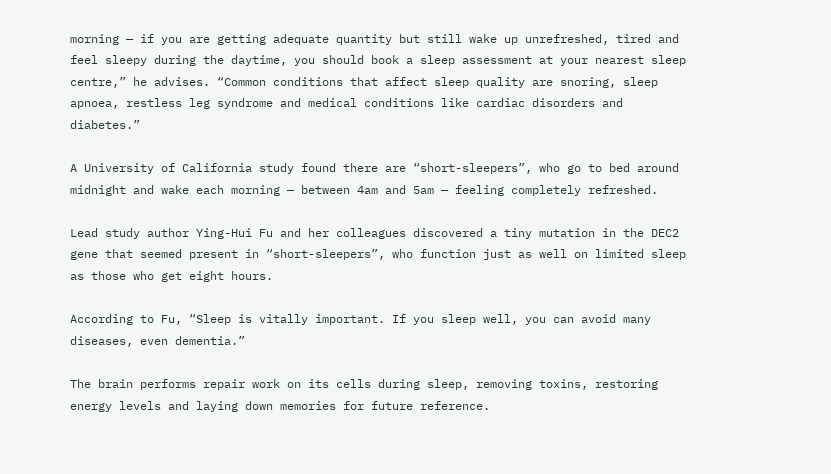morning — if you are getting adequate quantity but still wake up unrefreshed, tired and feel sleepy during the daytime, you should book a sleep assessment at your nearest sleep centre,” he advises. “Common conditions that affect sleep quality are snoring, sleep apnoea, restless leg syndrome and medical conditions like cardiac disorders and diabetes.”

A University of California study found there are “short-sleepers”, who go to bed around midnight and wake each morning — between 4am and 5am — feeling completely refreshed.

Lead study author Ying-Hui Fu and her colleagues discovered a tiny mutation in the DEC2 gene that seemed present in “short-sleepers”, who function just as well on limited sleep as those who get eight hours.

According to Fu, “Sleep is vitally important. If you sleep well, you can avoid many diseases, even dementia.”

The brain performs repair work on its cells during sleep, removing toxins, restoring energy levels and laying down memories for future reference.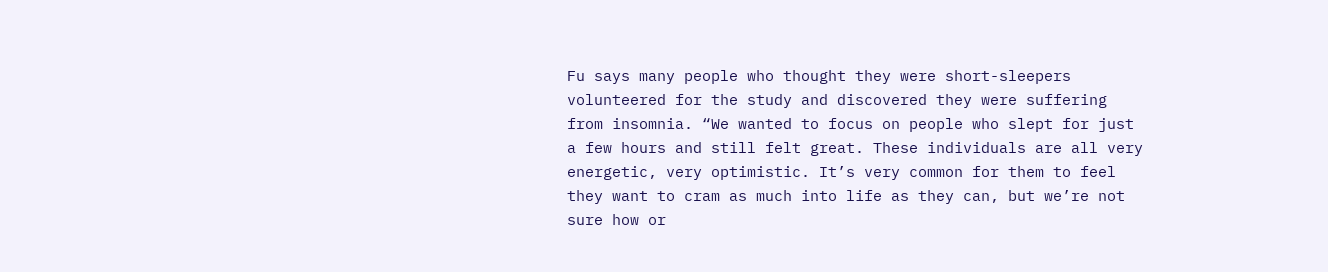Fu says many people who thought they were short-sleepers volunteered for the study and discovered they were suffering from insomnia. “We wanted to focus on people who slept for just a few hours and still felt great. These individuals are all very energetic, very optimistic. It’s very common for them to feel they want to cram as much into life as they can, but we’re not sure how or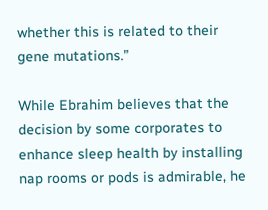whether this is related to their gene mutations.”

While Ebrahim believes that the decision by some corporates to enhance sleep health by installing nap rooms or pods is admirable, he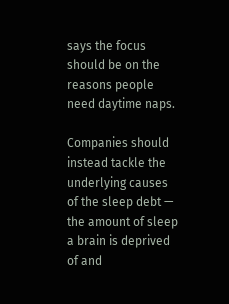says the focus should be on the reasons people need daytime naps.

Companies should instead tackle the underlying causes of the sleep debt — the amount of sleep a brain is deprived of and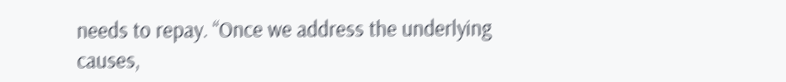needs to repay. “Once we address the underlying causes,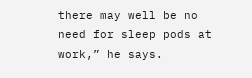there may well be no need for sleep pods at work,” he says.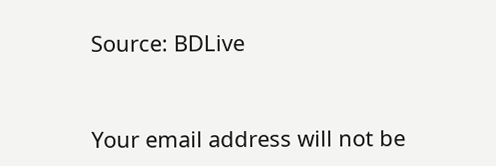Source: BDLive



Your email address will not be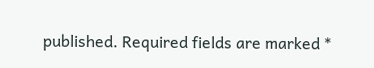published. Required fields are marked *